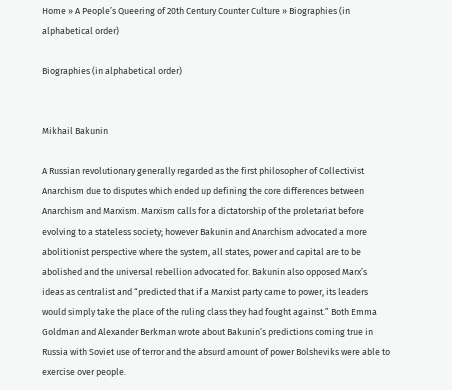Home » A People’s Queering of 20th Century Counter Culture » Biographies (in alphabetical order)

Biographies (in alphabetical order)


Mikhail Bakunin

A Russian revolutionary generally regarded as the first philosopher of Collectivist Anarchism due to disputes which ended up defining the core differences between Anarchism and Marxism. Marxism calls for a dictatorship of the proletariat before evolving to a stateless society; however Bakunin and Anarchism advocated a more abolitionist perspective where the system, all states, power and capital are to be abolished and the universal rebellion advocated for. Bakunin also opposed Marx’s ideas as centralist and “predicted that if a Marxist party came to power, its leaders would simply take the place of the ruling class they had fought against.” Both Emma Goldman and Alexander Berkman wrote about Bakunin’s predictions coming true in Russia with Soviet use of terror and the absurd amount of power Bolsheviks were able to exercise over people.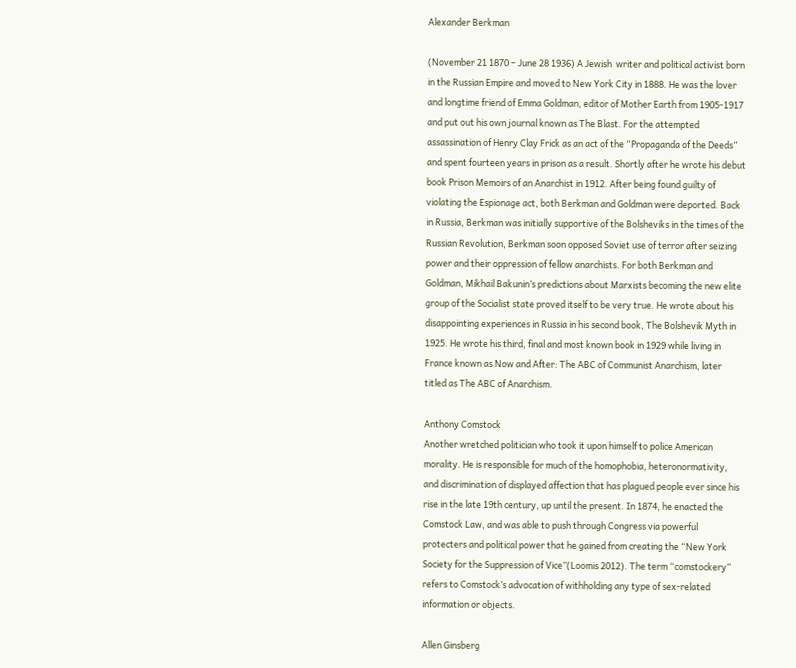Alexander Berkman

(November 21 1870 – June 28 1936) A Jewish  writer and political activist born in the Russian Empire and moved to New York City in 1888. He was the lover and longtime friend of Emma Goldman, editor of Mother Earth from 1905-1917 and put out his own journal known as The Blast. For the attempted assassination of Henry Clay Frick as an act of the “Propaganda of the Deeds” and spent fourteen years in prison as a result. Shortly after he wrote his debut book Prison Memoirs of an Anarchist in 1912. After being found guilty of violating the Espionage act, both Berkman and Goldman were deported. Back in Russia, Berkman was initially supportive of the Bolsheviks in the times of the Russian Revolution, Berkman soon opposed Soviet use of terror after seizing power and their oppression of fellow anarchists. For both Berkman and Goldman, Mikhail Bakunin’s predictions about Marxists becoming the new elite group of the Socialist state proved itself to be very true. He wrote about his disappointing experiences in Russia in his second book, The Bolshevik Myth in 1925. He wrote his third, final and most known book in 1929 while living in France known as Now and After: The ABC of Communist Anarchism, later titled as The ABC of Anarchism.

Anthony Comstock
Another wretched politician who took it upon himself to police American morality. He is responsible for much of the homophobia, heteronormativity, and discrimination of displayed affection that has plagued people ever since his rise in the late 19th century, up until the present. In 1874, he enacted the Comstock Law, and was able to push through Congress via powerful protecters and political power that he gained from creating the “New York Society for the Suppression of Vice”(Loomis 2012). The term “comstockery” refers to Comstock’s advocation of withholding any type of sex-related information or objects.

Allen Ginsberg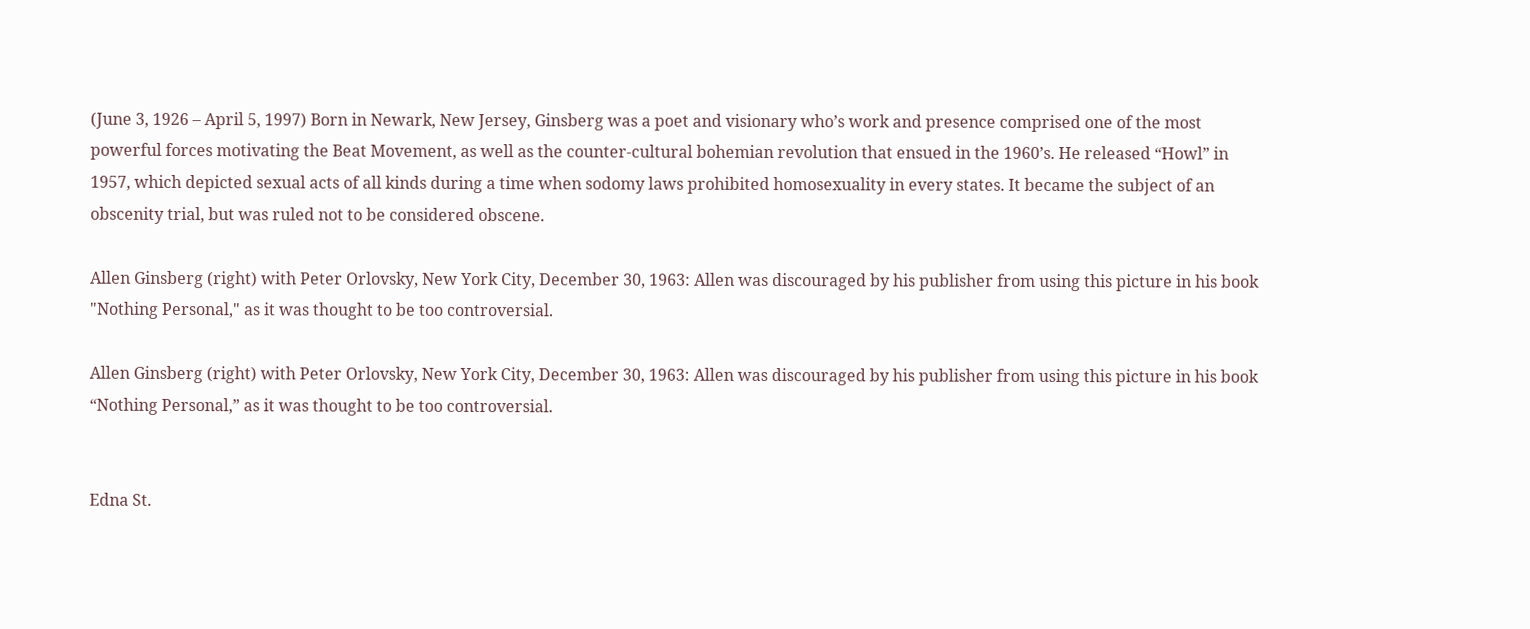(June 3, 1926 – April 5, 1997) Born in Newark, New Jersey, Ginsberg was a poet and visionary who’s work and presence comprised one of the most powerful forces motivating the Beat Movement, as well as the counter-cultural bohemian revolution that ensued in the 1960’s. He released “Howl” in 1957, which depicted sexual acts of all kinds during a time when sodomy laws prohibited homosexuality in every states. It became the subject of an obscenity trial, but was ruled not to be considered obscene.

Allen Ginsberg (right) with Peter Orlovsky, New York City, December 30, 1963: Allen was discouraged by his publisher from using this picture in his book "Nothing Personal," as it was thought to be too controversial.

Allen Ginsberg (right) with Peter Orlovsky, New York City, December 30, 1963: Allen was discouraged by his publisher from using this picture in his book “Nothing Personal,” as it was thought to be too controversial.


Edna St.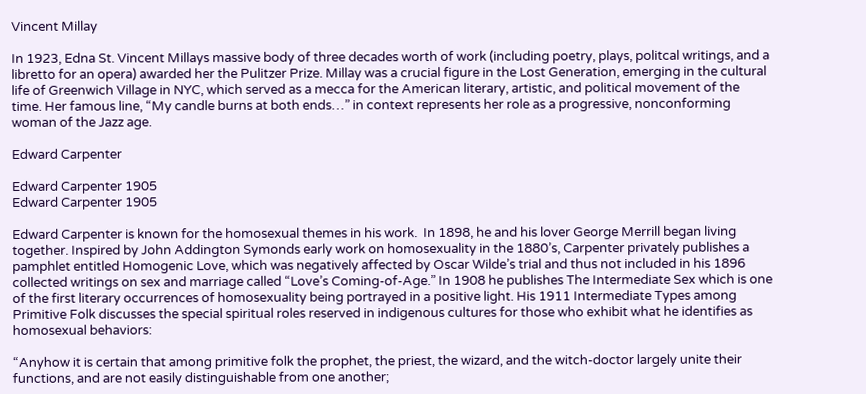Vincent Millay

In 1923, Edna St. Vincent Millays massive body of three decades worth of work (including poetry, plays, politcal writings, and a libretto for an opera) awarded her the Pulitzer Prize. Millay was a crucial figure in the Lost Generation, emerging in the cultural life of Greenwich Village in NYC, which served as a mecca for the American literary, artistic, and political movement of the time. Her famous line, “My candle burns at both ends…” in context represents her role as a progressive, nonconforming  woman of the Jazz age.

Edward Carpenter

Edward Carpenter 1905
Edward Carpenter 1905

Edward Carpenter is known for the homosexual themes in his work.  In 1898, he and his lover George Merrill began living together. Inspired by John Addington Symonds early work on homosexuality in the 1880’s, Carpenter privately publishes a pamphlet entitled Homogenic Love, which was negatively affected by Oscar Wilde’s trial and thus not included in his 1896 collected writings on sex and marriage called “Love’s Coming-of-Age.” In 1908 he publishes The Intermediate Sex which is one of the first literary occurrences of homosexuality being portrayed in a positive light. His 1911 Intermediate Types among Primitive Folk discusses the special spiritual roles reserved in indigenous cultures for those who exhibit what he identifies as homosexual behaviors:

“Anyhow it is certain that among primitive folk the prophet, the priest, the wizard, and the witch-doctor largely unite their functions, and are not easily distinguishable from one another;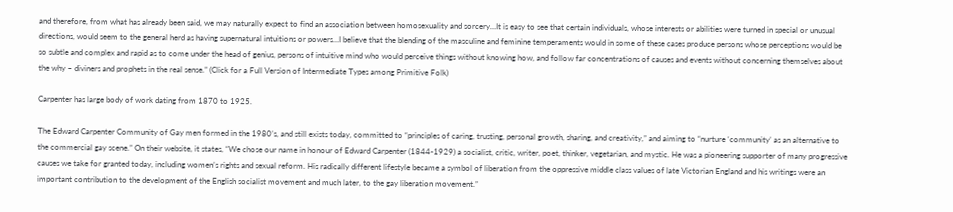and therefore, from what has already been said, we may naturally expect to find an association between homosexuality and sorcery…It is easy to see that certain individuals, whose interests or abilities were turned in special or unusual directions, would seem to the general herd as having supernatural intuitions or powers…I believe that the blending of the masculine and feminine temperaments would in some of these cases produce persons whose perceptions would be so subtle and complex and rapid as to come under the head of genius, persons of intuitive mind who would perceive things without knowing how, and follow far concentrations of causes and events without concerning themselves about the why – diviners and prophets in the real sense.” (Click for a Full Version of Intermediate Types among Primitive Folk)

Carpenter has large body of work dating from 1870 to 1925.

The Edward Carpenter Community of Gay men formed in the 1980’s, and still exists today, committed to “principles of caring, trusting, personal growth, sharing, and creativity,” and aiming to “nurture ‘community’ as an alternative to the commercial gay scene.” On their website, it states, “We chose our name in honour of Edward Carpenter (1844-1929) a socialist, critic, writer, poet, thinker, vegetarian, and mystic. He was a pioneering supporter of many progressive causes we take for granted today, including women’s rights and sexual reform. His radically different lifestyle became a symbol of liberation from the oppressive middle class values of late Victorian England and his writings were an important contribution to the development of the English socialist movement and much later, to the gay liberation movement.”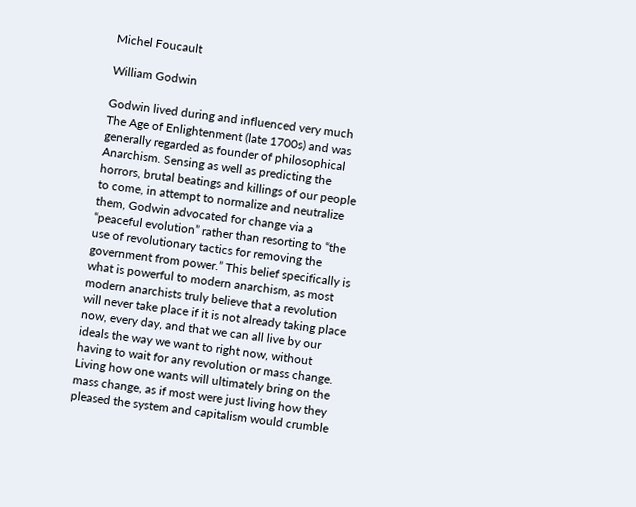Michel Foucault

William Godwin

Godwin lived during and influenced very much The Age of Enlightenment (late 1700s) and was generally regarded as founder of philosophical Anarchism. Sensing as well as predicting the horrors, brutal beatings and killings of our people to come, in attempt to normalize and neutralize them, Godwin advocated for change via a “peaceful evolution” rather than resorting to “the use of revolutionary tactics for removing the government from power.” This belief specifically is what is powerful to modern anarchism, as most modern anarchists truly believe that a revolution will never take place if it is not already taking place now, every day, and that we can all live by our ideals the way we want to right now, without having to wait for any revolution or mass change. Living how one wants will ultimately bring on the mass change, as if most were just living how they pleased the system and capitalism would crumble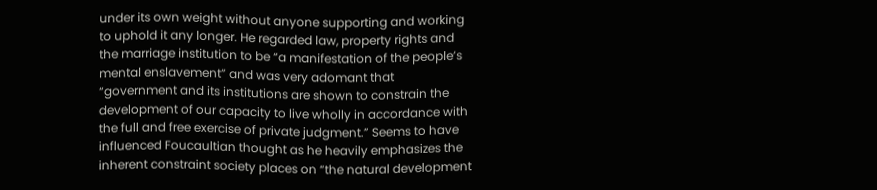under its own weight without anyone supporting and working to uphold it any longer. He regarded law, property rights and the marriage institution to be “a manifestation of the people’s mental enslavement” and was very adomant that “government and its institutions are shown to constrain the development of our capacity to live wholly in accordance with the full and free exercise of private judgment.” Seems to have influenced Foucaultian thought as he heavily emphasizes the inherent constraint society places on “the natural development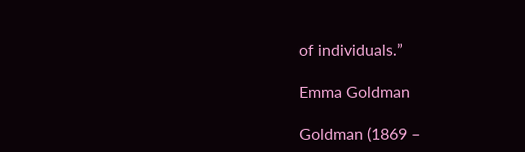of individuals.”

Emma Goldman

Goldman (1869 –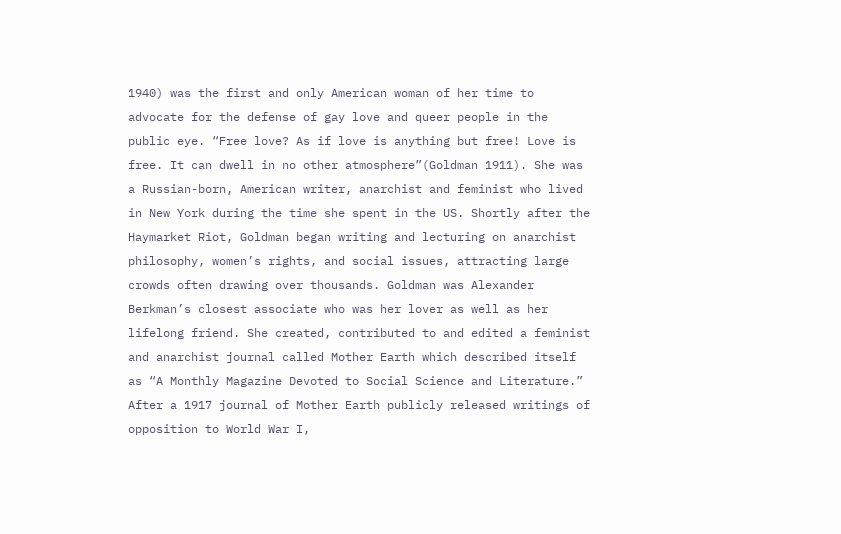1940) was the first and only American woman of her time to advocate for the defense of gay love and queer people in the public eye. “Free love? As if love is anything but free! Love is free. It can dwell in no other atmosphere”(Goldman 1911). She was a Russian-born, American writer, anarchist and feminist who lived in New York during the time she spent in the US. Shortly after the Haymarket Riot, Goldman began writing and lecturing on anarchist philosophy, women’s rights, and social issues, attracting large crowds often drawing over thousands. Goldman was Alexander Berkman’s closest associate who was her lover as well as her lifelong friend. She created, contributed to and edited a feminist and anarchist journal called Mother Earth which described itself as “A Monthly Magazine Devoted to Social Science and Literature.” After a 1917 journal of Mother Earth publicly released writings of opposition to World War I,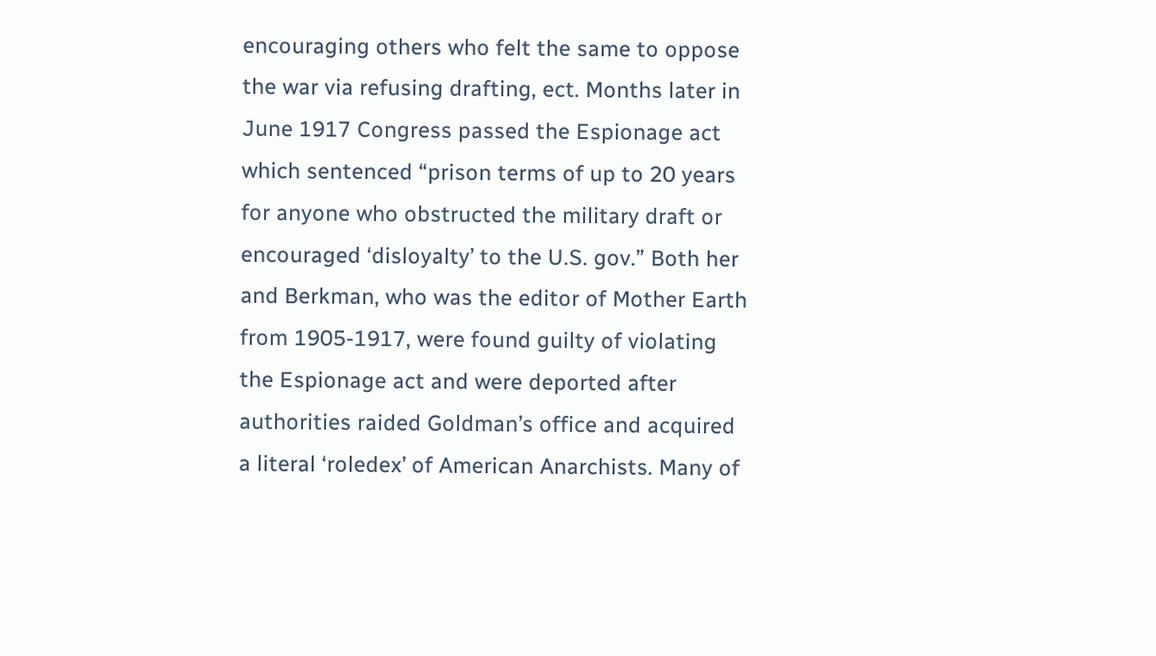encouraging others who felt the same to oppose the war via refusing drafting, ect. Months later in June 1917 Congress passed the Espionage act which sentenced “prison terms of up to 20 years for anyone who obstructed the military draft or encouraged ‘disloyalty’ to the U.S. gov.” Both her and Berkman, who was the editor of Mother Earth from 1905-1917, were found guilty of violating the Espionage act and were deported after authorities raided Goldman’s office and acquired a literal ‘roledex’ of American Anarchists. Many of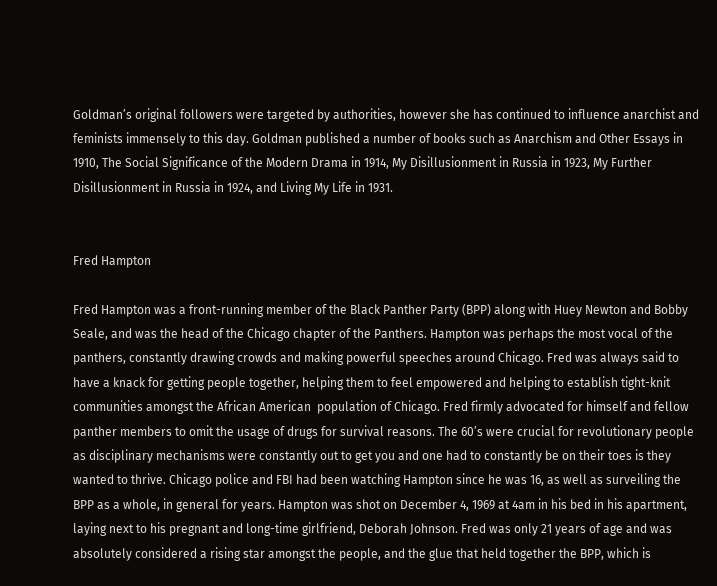Goldman’s original followers were targeted by authorities, however she has continued to influence anarchist and feminists immensely to this day. Goldman published a number of books such as Anarchism and Other Essays in 1910, The Social Significance of the Modern Drama in 1914, My Disillusionment in Russia in 1923, My Further Disillusionment in Russia in 1924, and Living My Life in 1931.


Fred Hampton

Fred Hampton was a front-running member of the Black Panther Party (BPP) along with Huey Newton and Bobby Seale, and was the head of the Chicago chapter of the Panthers. Hampton was perhaps the most vocal of the panthers, constantly drawing crowds and making powerful speeches around Chicago. Fred was always said to have a knack for getting people together, helping them to feel empowered and helping to establish tight-knit communities amongst the African American  population of Chicago. Fred firmly advocated for himself and fellow panther members to omit the usage of drugs for survival reasons. The 60’s were crucial for revolutionary people as disciplinary mechanisms were constantly out to get you and one had to constantly be on their toes is they wanted to thrive. Chicago police and FBI had been watching Hampton since he was 16, as well as surveiling the BPP as a whole, in general for years. Hampton was shot on December 4, 1969 at 4am in his bed in his apartment, laying next to his pregnant and long-time girlfriend, Deborah Johnson. Fred was only 21 years of age and was absolutely considered a rising star amongst the people, and the glue that held together the BPP, which is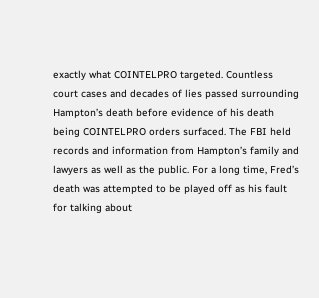exactly what COINTELPRO targeted. Countless court cases and decades of lies passed surrounding Hampton’s death before evidence of his death being COINTELPRO orders surfaced. The FBI held records and information from Hampton’s family and lawyers as well as the public. For a long time, Fred’s death was attempted to be played off as his fault for talking about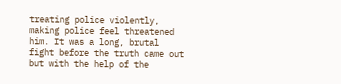treating police violently, making police feel threatened him. It was a long, brutal fight before the truth came out but with the help of the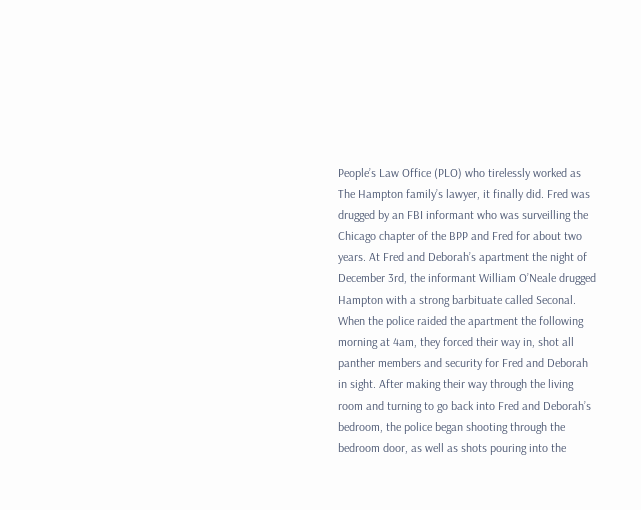People’s Law Office (PLO) who tirelessly worked as The Hampton family’s lawyer, it finally did. Fred was drugged by an FBI informant who was surveilling the Chicago chapter of the BPP and Fred for about two years. At Fred and Deborah’s apartment the night of December 3rd, the informant William O’Neale drugged Hampton with a strong barbituate called Seconal. When the police raided the apartment the following morning at 4am, they forced their way in, shot all panther members and security for Fred and Deborah in sight. After making their way through the living room and turning to go back into Fred and Deborah’s bedroom, the police began shooting through the bedroom door, as well as shots pouring into the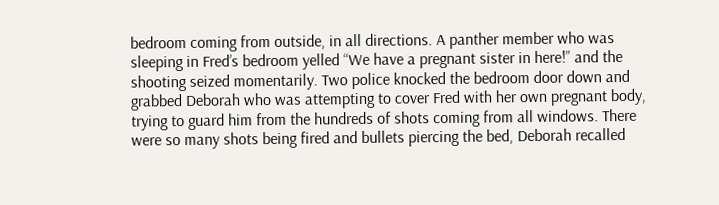bedroom coming from outside, in all directions. A panther member who was sleeping in Fred’s bedroom yelled “We have a pregnant sister in here!” and the shooting seized momentarily. Two police knocked the bedroom door down and grabbed Deborah who was attempting to cover Fred with her own pregnant body, trying to guard him from the hundreds of shots coming from all windows. There were so many shots being fired and bullets piercing the bed, Deborah recalled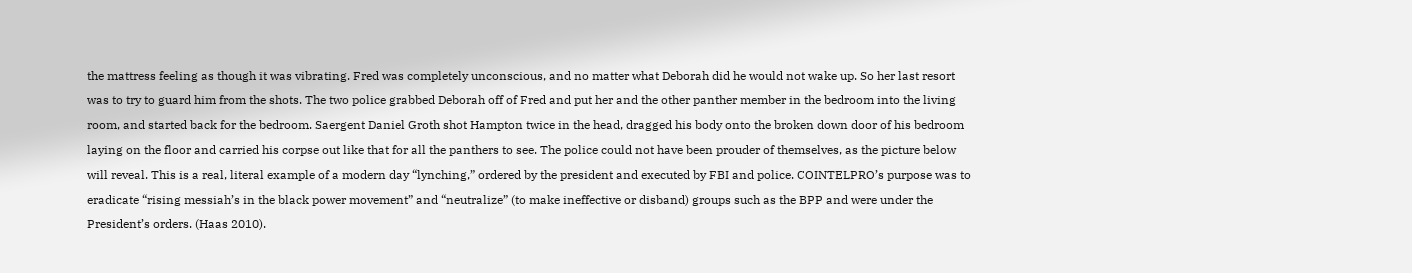the mattress feeling as though it was vibrating. Fred was completely unconscious, and no matter what Deborah did he would not wake up. So her last resort was to try to guard him from the shots. The two police grabbed Deborah off of Fred and put her and the other panther member in the bedroom into the living room, and started back for the bedroom. Saergent Daniel Groth shot Hampton twice in the head, dragged his body onto the broken down door of his bedroom laying on the floor and carried his corpse out like that for all the panthers to see. The police could not have been prouder of themselves, as the picture below will reveal. This is a real, literal example of a modern day “lynching,” ordered by the president and executed by FBI and police. COINTELPRO’s purpose was to eradicate “rising messiah’s in the black power movement” and “neutralize” (to make ineffective or disband) groups such as the BPP and were under the President’s orders. (Haas 2010).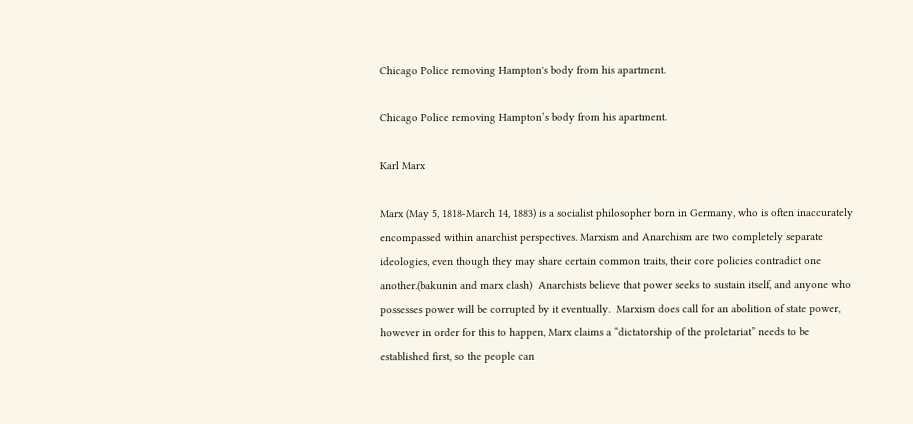Chicago Police removing Hampton's body from his apartment.

Chicago Police removing Hampton’s body from his apartment.

Karl Marx

Marx (May 5, 1818-March 14, 1883) is a socialist philosopher born in Germany, who is often inaccurately encompassed within anarchist perspectives. Marxism and Anarchism are two completely separate ideologies, even though they may share certain common traits, their core policies contradict one another.(bakunin and marx clash)  Anarchists believe that power seeks to sustain itself, and anyone who possesses power will be corrupted by it eventually.  Marxism does call for an abolition of state power, however in order for this to happen, Marx claims a “dictatorship of the proletariat” needs to be established first, so the people can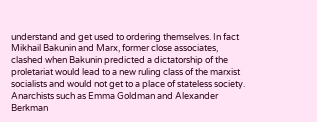understand and get used to ordering themselves. In fact Mikhail Bakunin and Marx, former close associates, clashed when Bakunin predicted a dictatorship of the proletariat would lead to a new ruling class of the marxist socialists and would not get to a place of stateless society. Anarchists such as Emma Goldman and Alexander Berkman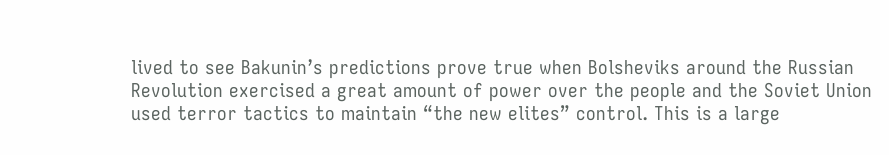lived to see Bakunin’s predictions prove true when Bolsheviks around the Russian Revolution exercised a great amount of power over the people and the Soviet Union used terror tactics to maintain “the new elites” control. This is a large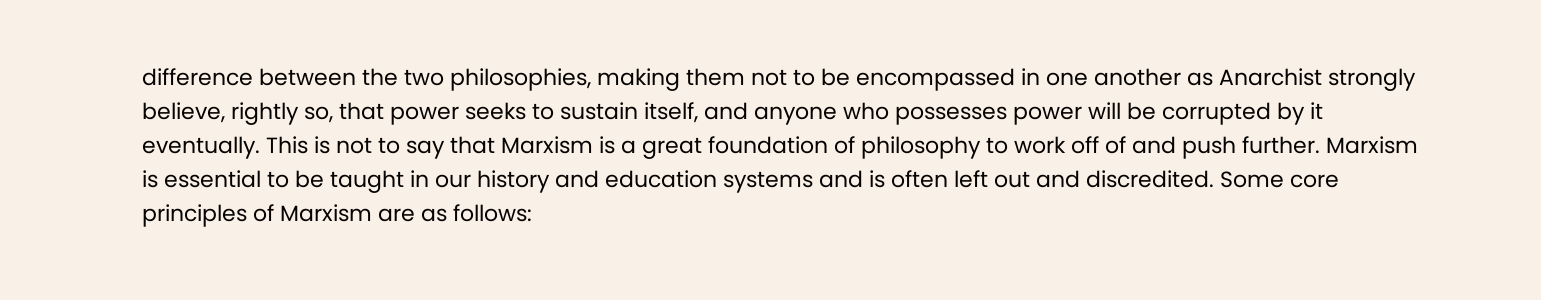difference between the two philosophies, making them not to be encompassed in one another as Anarchist strongly believe, rightly so, that power seeks to sustain itself, and anyone who possesses power will be corrupted by it eventually. This is not to say that Marxism is a great foundation of philosophy to work off of and push further. Marxism is essential to be taught in our history and education systems and is often left out and discredited. Some core principles of Marxism are as follows: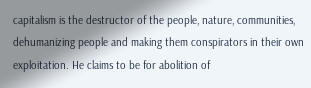capitalism is the destructor of the people, nature, communities, dehumanizing people and making them conspirators in their own exploitation. He claims to be for abolition of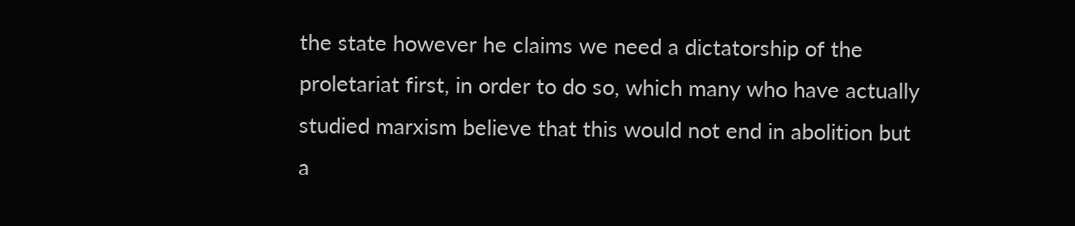the state however he claims we need a dictatorship of the proletariat first, in order to do so, which many who have actually studied marxism believe that this would not end in abolition but a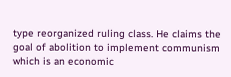type reorganized ruling class. He claims the goal of abolition to implement communism which is an economic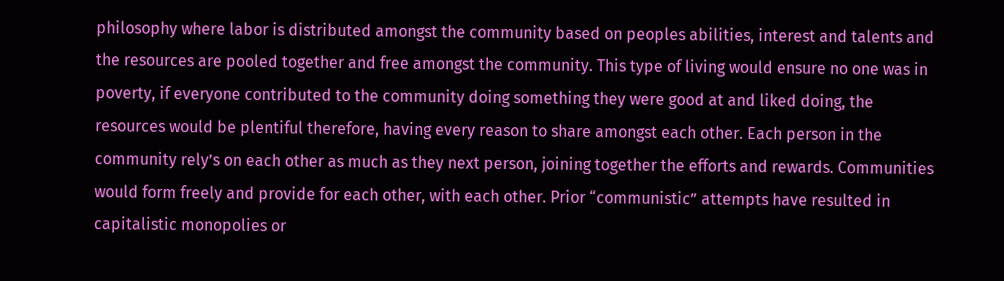philosophy where labor is distributed amongst the community based on peoples abilities, interest and talents and the resources are pooled together and free amongst the community. This type of living would ensure no one was in poverty, if everyone contributed to the community doing something they were good at and liked doing, the resources would be plentiful therefore, having every reason to share amongst each other. Each person in the community rely’s on each other as much as they next person, joining together the efforts and rewards. Communities would form freely and provide for each other, with each other. Prior “communistic” attempts have resulted in capitalistic monopolies or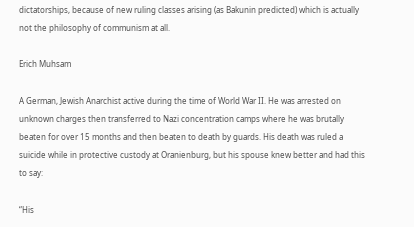dictatorships, because of new ruling classes arising (as Bakunin predicted) which is actually not the philosophy of communism at all.

Erich Muhsam

A German, Jewish Anarchist active during the time of World War II. He was arrested on unknown charges then transferred to Nazi concentration camps where he was brutally beaten for over 15 months and then beaten to death by guards. His death was ruled a suicide while in protective custody at Oranienburg, but his spouse knew better and had this to say:

“His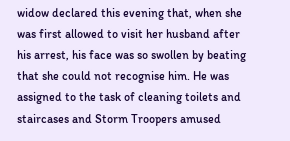widow declared this evening that, when she was first allowed to visit her husband after his arrest, his face was so swollen by beating that she could not recognise him. He was assigned to the task of cleaning toilets and staircases and Storm Troopers amused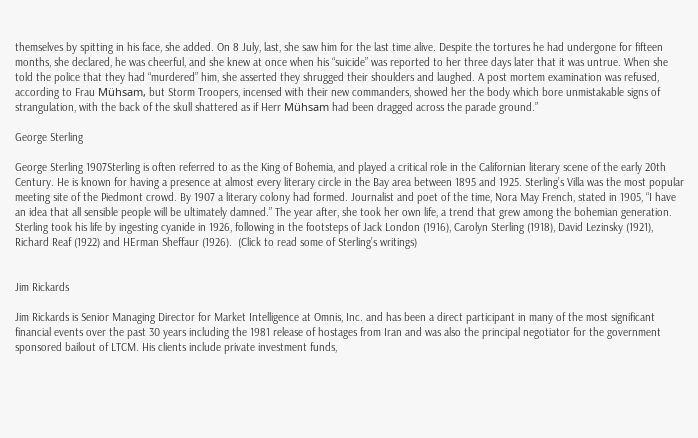themselves by spitting in his face, she added. On 8 July, last, she saw him for the last time alive. Despite the tortures he had undergone for fifteen months, she declared, he was cheerful, and she knew at once when his “suicide” was reported to her three days later that it was untrue. When she told the police that they had “murdered” him, she asserted they shrugged their shoulders and laughed. A post mortem examination was refused, according to Frau Mühsam, but Storm Troopers, incensed with their new commanders, showed her the body which bore unmistakable signs of strangulation, with the back of the skull shattered as if Herr Mühsam had been dragged across the parade ground.”

George Sterling

George Sterling 1907Sterling is often referred to as the King of Bohemia, and played a critical role in the Californian literary scene of the early 20th Century. He is known for having a presence at almost every literary circle in the Bay area between 1895 and 1925. Sterling’s Villa was the most popular meeting site of the Piedmont crowd. By 1907 a literary colony had formed. Journalist and poet of the time, Nora May French, stated in 1905, “I have an idea that all sensible people will be ultimately damned.” The year after, she took her own life, a trend that grew among the bohemian generation. Sterling took his life by ingesting cyanide in 1926, following in the footsteps of Jack London (1916), Carolyn Sterling (1918), David Lezinsky (1921), Richard Reaf (1922) and HErman Sheffaur (1926).  (Click to read some of Sterling’s writings)


Jim Rickards

Jim Rickards is Senior Managing Director for Market Intelligence at Omnis, Inc. and has been a direct participant in many of the most significant financial events over the past 30 years including the 1981 release of hostages from Iran and was also the principal negotiator for the government sponsored bailout of LTCM. His clients include private investment funds,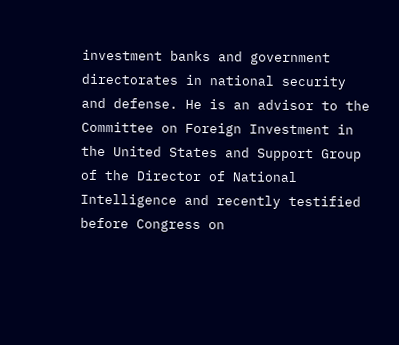investment banks and government directorates in national security and defense. He is an advisor to the Committee on Foreign Investment in the United States and Support Group of the Director of National Intelligence and recently testified before Congress on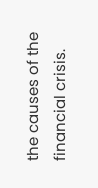the causes of the financial crisis.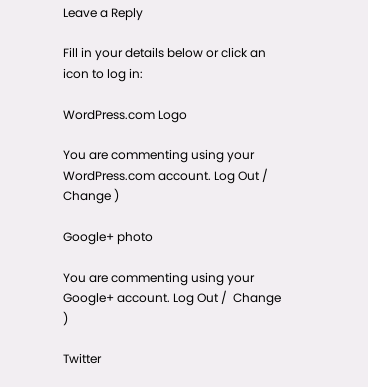Leave a Reply

Fill in your details below or click an icon to log in:

WordPress.com Logo

You are commenting using your WordPress.com account. Log Out /  Change )

Google+ photo

You are commenting using your Google+ account. Log Out /  Change )

Twitter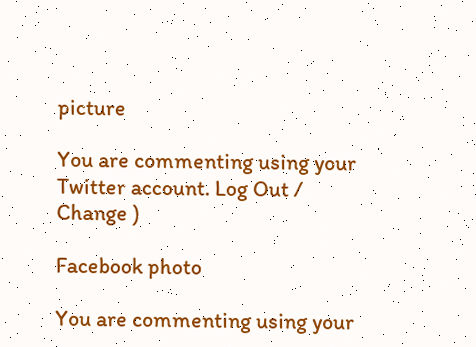picture

You are commenting using your Twitter account. Log Out /  Change )

Facebook photo

You are commenting using your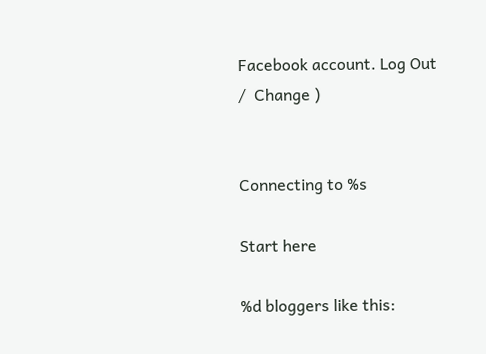Facebook account. Log Out /  Change )


Connecting to %s

Start here

%d bloggers like this: